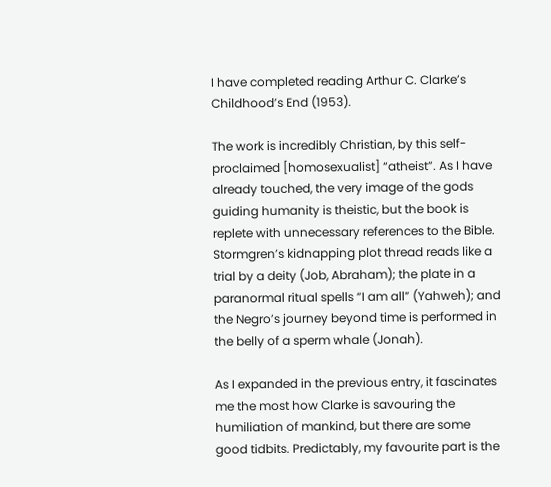I have completed reading Arthur C. Clarke’s Childhood’s End (1953).

The work is incredibly Christian, by this self-proclaimed [homosexualist] “atheist”. As I have already touched, the very image of the gods guiding humanity is theistic, but the book is replete with unnecessary references to the Bible. Stormgren’s kidnapping plot thread reads like a trial by a deity (Job, Abraham); the plate in a paranormal ritual spells “I am all” (Yahweh); and the Negro’s journey beyond time is performed in the belly of a sperm whale (Jonah).

As I expanded in the previous entry, it fascinates me the most how Clarke is savouring the humiliation of mankind, but there are some good tidbits. Predictably, my favourite part is the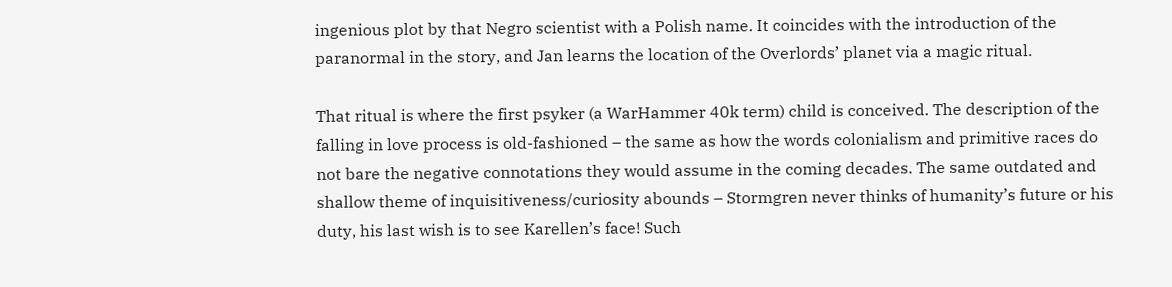ingenious plot by that Negro scientist with a Polish name. It coincides with the introduction of the paranormal in the story, and Jan learns the location of the Overlords’ planet via a magic ritual.

That ritual is where the first psyker (a WarHammer 40k term) child is conceived. The description of the falling in love process is old-fashioned – the same as how the words colonialism and primitive races do not bare the negative connotations they would assume in the coming decades. The same outdated and shallow theme of inquisitiveness/curiosity abounds – Stormgren never thinks of humanity’s future or his duty, his last wish is to see Karellen’s face! Such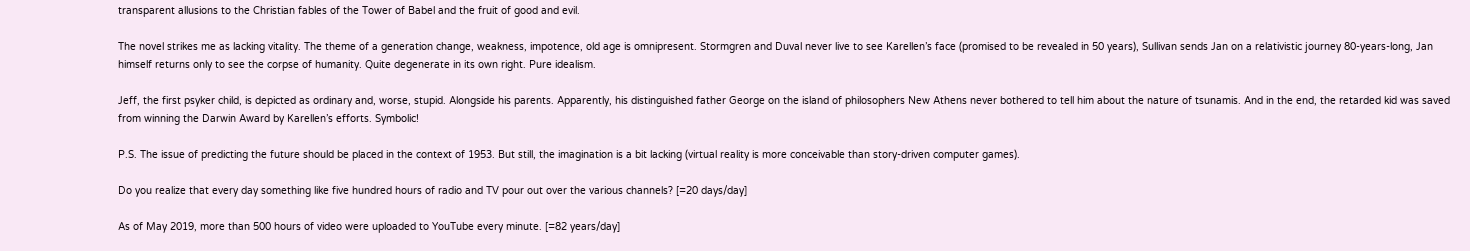transparent allusions to the Christian fables of the Tower of Babel and the fruit of good and evil.

The novel strikes me as lacking vitality. The theme of a generation change, weakness, impotence, old age is omnipresent. Stormgren and Duval never live to see Karellen’s face (promised to be revealed in 50 years), Sullivan sends Jan on a relativistic journey 80-years-long, Jan himself returns only to see the corpse of humanity. Quite degenerate in its own right. Pure idealism.

Jeff, the first psyker child, is depicted as ordinary and, worse, stupid. Alongside his parents. Apparently, his distinguished father George on the island of philosophers New Athens never bothered to tell him about the nature of tsunamis. And in the end, the retarded kid was saved from winning the Darwin Award by Karellen’s efforts. Symbolic!

P.S. The issue of predicting the future should be placed in the context of 1953. But still, the imagination is a bit lacking (virtual reality is more conceivable than story-driven computer games).

Do you realize that every day something like five hundred hours of radio and TV pour out over the various channels? [=20 days/day]

As of May 2019, more than 500 hours of video were uploaded to YouTube every minute. [=82 years/day]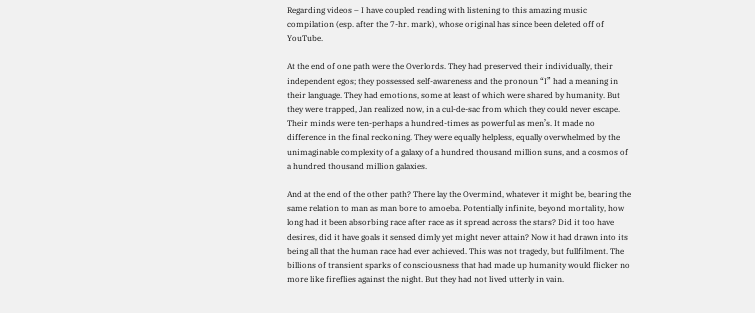Regarding videos – I have coupled reading with listening to this amazing music compilation (esp. after the 7-hr. mark), whose original has since been deleted off of YouTube.

At the end of one path were the Overlords. They had preserved their individually, their independent egos; they possessed self-awareness and the pronoun “I” had a meaning in their language. They had emotions, some at least of which were shared by humanity. But they were trapped, Jan realized now, in a cul-de-sac from which they could never escape. Their minds were ten-perhaps a hundred-times as powerful as men’s. It made no difference in the final reckoning. They were equally helpless, equally overwhelmed by the unimaginable complexity of a galaxy of a hundred thousand million suns, and a cosmos of a hundred thousand million galaxies.

And at the end of the other path? There lay the Overmind, whatever it might be, bearing the same relation to man as man bore to amoeba. Potentially infinite, beyond mortality, how long had it been absorbing race after race as it spread across the stars? Did it too have desires, did it have goals it sensed dimly yet might never attain? Now it had drawn into its being all that the human race had ever achieved. This was not tragedy, but fullfilment. The billions of transient sparks of consciousness that had made up humanity would flicker no more like fireflies against the night. But they had not lived utterly in vain.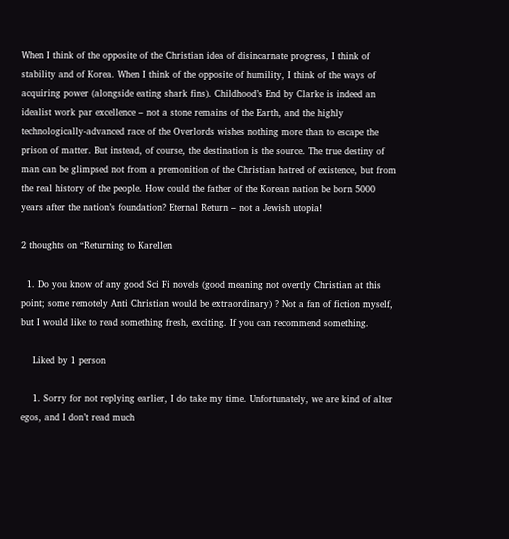When I think of the opposite of the Christian idea of disincarnate progress, I think of stability and of Korea. When I think of the opposite of humility, I think of the ways of acquiring power (alongside eating shark fins). Childhood’s End by Clarke is indeed an idealist work par excellence – not a stone remains of the Earth, and the highly technologically-advanced race of the Overlords wishes nothing more than to escape the prison of matter. But instead, of course, the destination is the source. The true destiny of man can be glimpsed not from a premonition of the Christian hatred of existence, but from the real history of the people. How could the father of the Korean nation be born 5000 years after the nation’s foundation? Eternal Return – not a Jewish utopia!

2 thoughts on “Returning to Karellen

  1. Do you know of any good Sci Fi novels (good meaning not overtly Christian at this point; some remotely Anti Christian would be extraordinary) ? Not a fan of fiction myself, but I would like to read something fresh, exciting. If you can recommend something.

    Liked by 1 person

    1. Sorry for not replying earlier, I do take my time. Unfortunately, we are kind of alter egos, and I don’t read much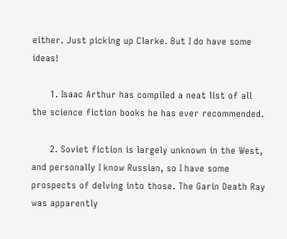either. Just picking up Clarke. But I do have some ideas!

      1. Isaac Arthur has compiled a neat list of all the science fiction books he has ever recommended.

      2. Soviet fiction is largely unknown in the West, and personally I know Russian, so I have some prospects of delving into those. The Garin Death Ray was apparently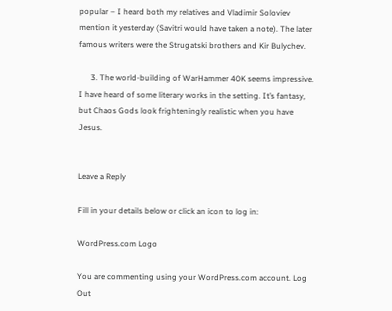popular – I heard both my relatives and Vladimir Soloviev mention it yesterday (Savitri would have taken a note). The later famous writers were the Strugatski brothers and Kir Bulychev.

      3. The world-building of WarHammer 40K seems impressive. I have heard of some literary works in the setting. It’s fantasy, but Chaos Gods look frighteningly realistic when you have Jesus.


Leave a Reply

Fill in your details below or click an icon to log in:

WordPress.com Logo

You are commenting using your WordPress.com account. Log Out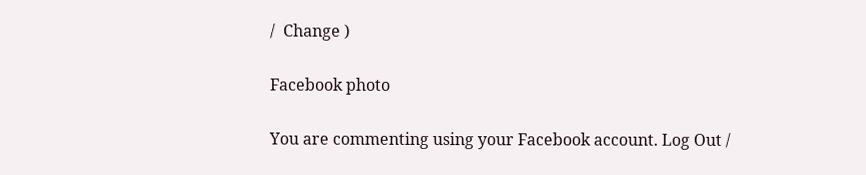/  Change )

Facebook photo

You are commenting using your Facebook account. Log Out /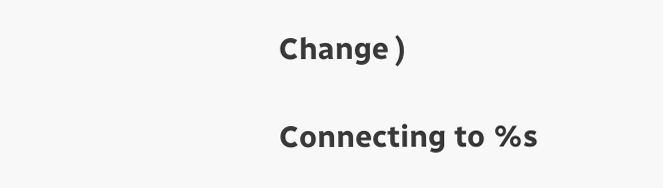Change )

Connecting to %s